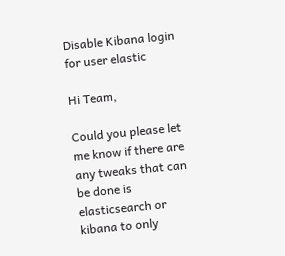Disable Kibana login for user elastic

Hi Team,

Could you please let me know if there are any tweaks that can be done is elasticsearch or kibana to only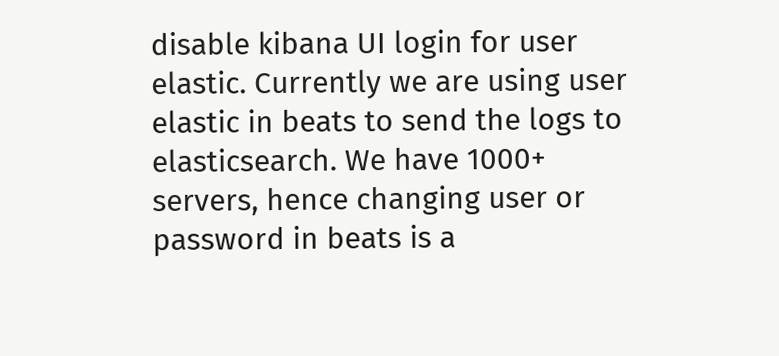disable kibana UI login for user elastic. Currently we are using user elastic in beats to send the logs to elasticsearch. We have 1000+ servers, hence changing user or password in beats is a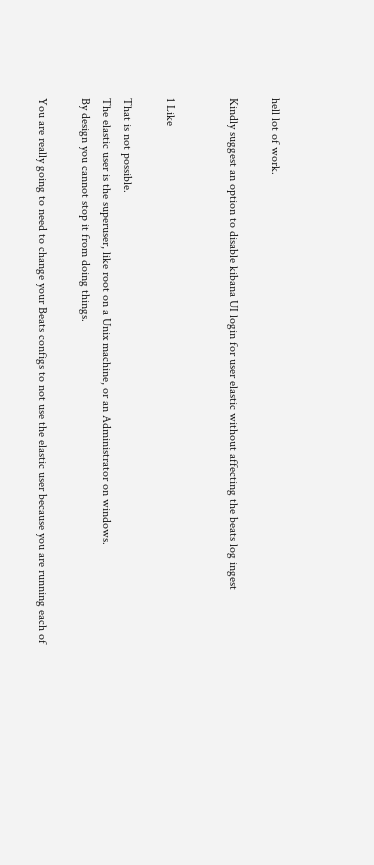hell lot of work.

Kindly suggest an option to disable kibana UI login for user elastic without affecting the beats log ingest


1 Like

That is not possible.
The elastic user is the superuser, like root on a Unix machine, or an Administrator on windows.
By design you cannot stop it from doing things.

You are really going to need to change your Beats configs to not use the elastic user because you are running each of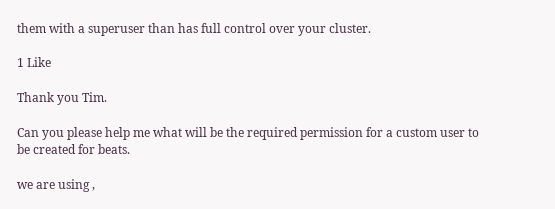them with a superuser than has full control over your cluster.

1 Like

Thank you Tim.

Can you please help me what will be the required permission for a custom user to be created for beats.

we are using ,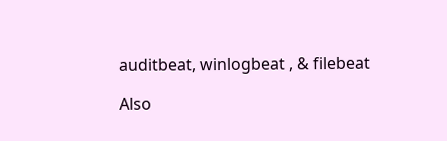auditbeat, winlogbeat , & filebeat

Also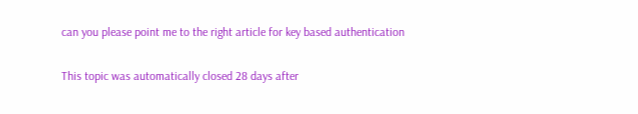can you please point me to the right article for key based authentication

This topic was automatically closed 28 days after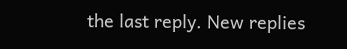the last reply. New replies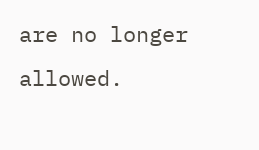are no longer allowed.